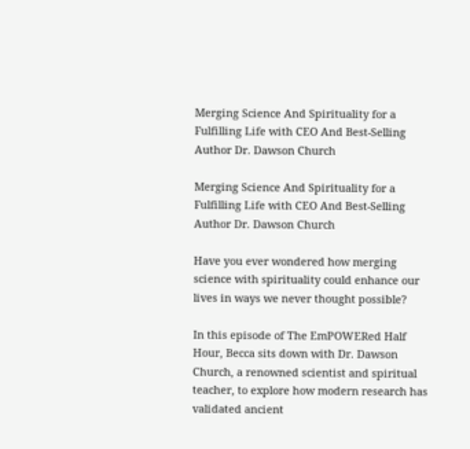Merging Science And Spirituality for a Fulfilling Life with CEO And Best-Selling Author Dr. Dawson Church

Merging Science And Spirituality for a Fulfilling Life with CEO And Best-Selling Author Dr. Dawson Church

Have you ever wondered how merging science with spirituality could enhance our lives in ways we never thought possible?

In this episode of The EmPOWERed Half Hour, Becca sits down with Dr. Dawson Church, a renowned scientist and spiritual teacher, to explore how modern research has validated ancient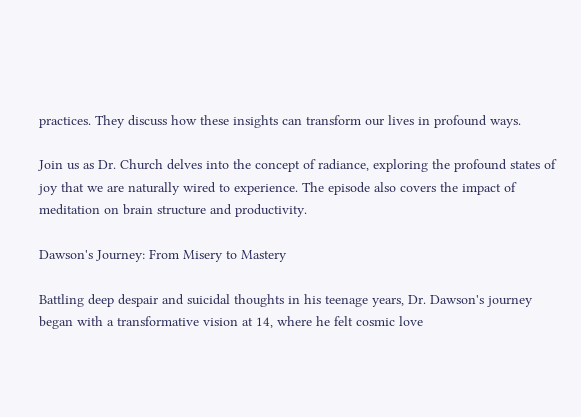practices. They discuss how these insights can transform our lives in profound ways.

Join us as Dr. Church delves into the concept of radiance, exploring the profound states of joy that we are naturally wired to experience. The episode also covers the impact of meditation on brain structure and productivity.

Dawson's Journey: From Misery to Mastery

Battling deep despair and suicidal thoughts in his teenage years, Dr. Dawson's journey began with a transformative vision at 14, where he felt cosmic love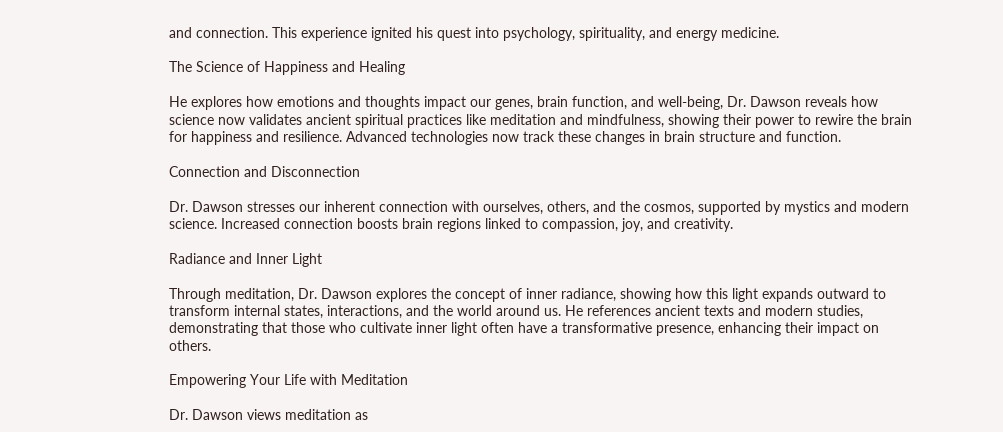and connection. This experience ignited his quest into psychology, spirituality, and energy medicine.

The Science of Happiness and Healing

He explores how emotions and thoughts impact our genes, brain function, and well-being, Dr. Dawson reveals how science now validates ancient spiritual practices like meditation and mindfulness, showing their power to rewire the brain for happiness and resilience. Advanced technologies now track these changes in brain structure and function.

Connection and Disconnection

Dr. Dawson stresses our inherent connection with ourselves, others, and the cosmos, supported by mystics and modern science. Increased connection boosts brain regions linked to compassion, joy, and creativity.

Radiance and Inner Light

Through meditation, Dr. Dawson explores the concept of inner radiance, showing how this light expands outward to transform internal states, interactions, and the world around us. He references ancient texts and modern studies, demonstrating that those who cultivate inner light often have a transformative presence, enhancing their impact on others.

Empowering Your Life with Meditation

Dr. Dawson views meditation as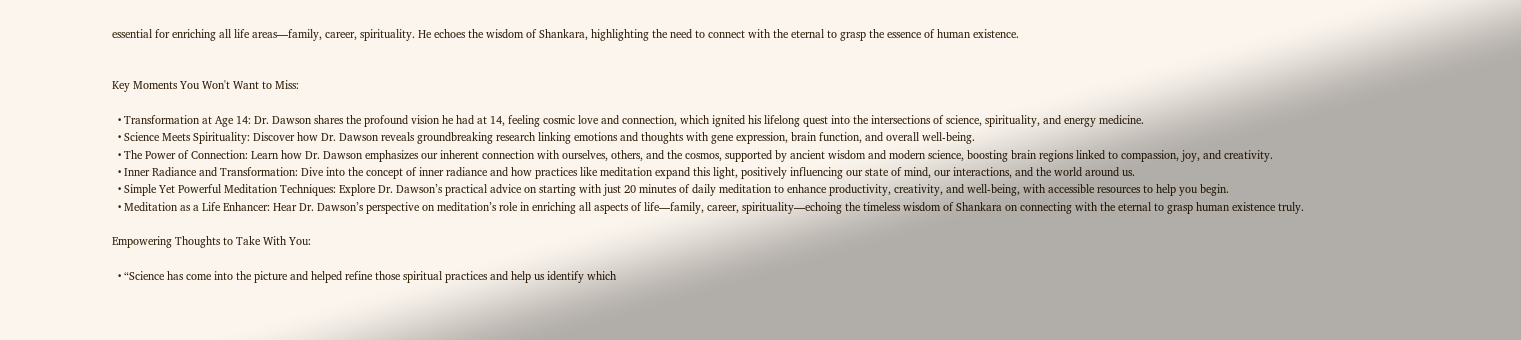essential for enriching all life areas—family, career, spirituality. He echoes the wisdom of Shankara, highlighting the need to connect with the eternal to grasp the essence of human existence.


Key Moments You Won't Want to Miss:

  • Transformation at Age 14: Dr. Dawson shares the profound vision he had at 14, feeling cosmic love and connection, which ignited his lifelong quest into the intersections of science, spirituality, and energy medicine.
  • Science Meets Spirituality: Discover how Dr. Dawson reveals groundbreaking research linking emotions and thoughts with gene expression, brain function, and overall well-being.
  • The Power of Connection: Learn how Dr. Dawson emphasizes our inherent connection with ourselves, others, and the cosmos, supported by ancient wisdom and modern science, boosting brain regions linked to compassion, joy, and creativity.
  • Inner Radiance and Transformation: Dive into the concept of inner radiance and how practices like meditation expand this light, positively influencing our state of mind, our interactions, and the world around us.
  • Simple Yet Powerful Meditation Techniques: Explore Dr. Dawson’s practical advice on starting with just 20 minutes of daily meditation to enhance productivity, creativity, and well-being, with accessible resources to help you begin.
  • Meditation as a Life Enhancer: Hear Dr. Dawson’s perspective on meditation’s role in enriching all aspects of life—family, career, spirituality—echoing the timeless wisdom of Shankara on connecting with the eternal to grasp human existence truly.

Empowering Thoughts to Take With You:

  • “Science has come into the picture and helped refine those spiritual practices and help us identify which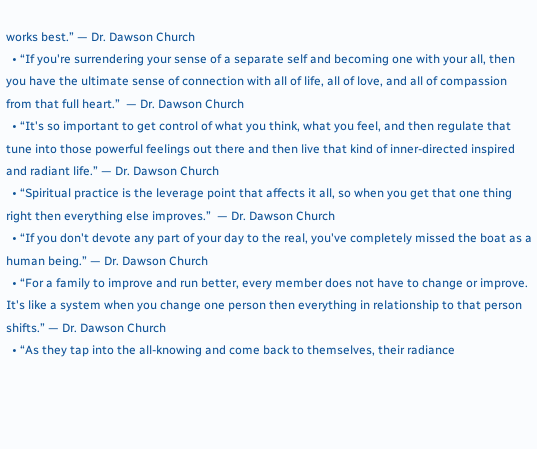works best.” — Dr. Dawson Church
  • “If you're surrendering your sense of a separate self and becoming one with your all, then you have the ultimate sense of connection with all of life, all of love, and all of compassion from that full heart.”  — Dr. Dawson Church
  • “It's so important to get control of what you think, what you feel, and then regulate that tune into those powerful feelings out there and then live that kind of inner-directed inspired and radiant life.” — Dr. Dawson Church
  • “Spiritual practice is the leverage point that affects it all, so when you get that one thing right then everything else improves.”  — Dr. Dawson Church
  • “If you don't devote any part of your day to the real, you've completely missed the boat as a human being.” — Dr. Dawson Church
  • “For a family to improve and run better, every member does not have to change or improve. It's like a system when you change one person then everything in relationship to that person shifts.” — Dr. Dawson Church
  • “As they tap into the all-knowing and come back to themselves, their radiance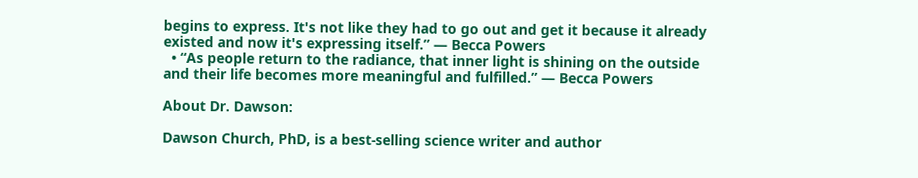begins to express. It's not like they had to go out and get it because it already existed and now it's expressing itself.” — Becca Powers
  • “As people return to the radiance, that inner light is shining on the outside and their life becomes more meaningful and fulfilled.” — Becca Powers

About Dr. Dawson:

Dawson Church, PhD, is a best-selling science writer and author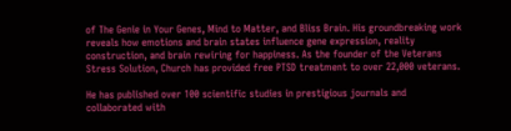of The Genie in Your Genes, Mind to Matter, and Bliss Brain. His groundbreaking work reveals how emotions and brain states influence gene expression, reality construction, and brain rewiring for happiness. As the founder of the Veterans Stress Solution, Church has provided free PTSD treatment to over 22,000 veterans.

He has published over 100 scientific studies in prestigious journals and collaborated with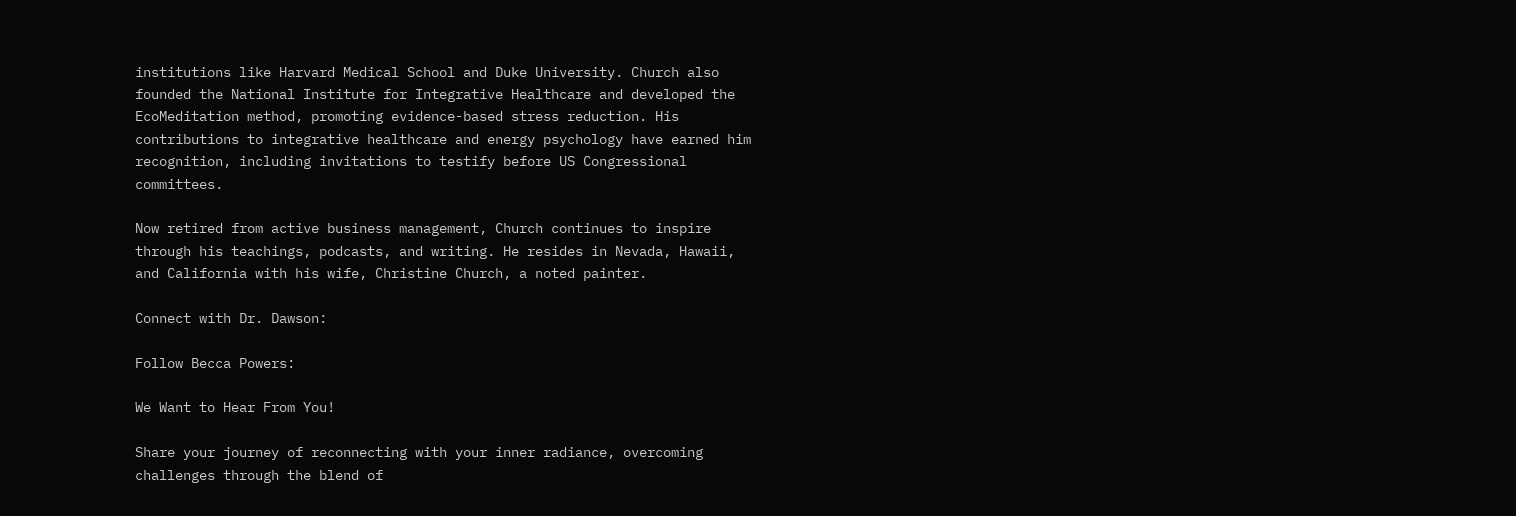institutions like Harvard Medical School and Duke University. Church also founded the National Institute for Integrative Healthcare and developed the EcoMeditation method, promoting evidence-based stress reduction. His contributions to integrative healthcare and energy psychology have earned him recognition, including invitations to testify before US Congressional committees.

Now retired from active business management, Church continues to inspire through his teachings, podcasts, and writing. He resides in Nevada, Hawaii, and California with his wife, Christine Church, a noted painter.

Connect with Dr. Dawson:

Follow Becca Powers:

We Want to Hear From You!

Share your journey of reconnecting with your inner radiance, overcoming challenges through the blend of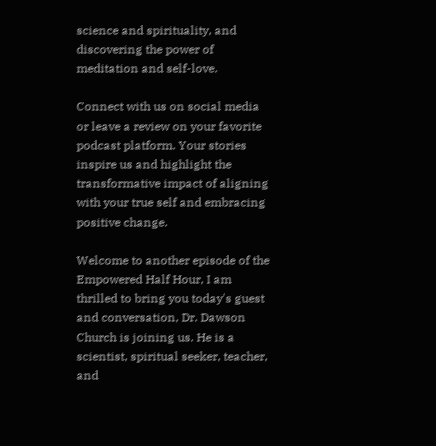science and spirituality, and discovering the power of meditation and self-love.

Connect with us on social media or leave a review on your favorite podcast platform. Your stories inspire us and highlight the transformative impact of aligning with your true self and embracing positive change.

Welcome to another episode of the Empowered Half Hour, I am thrilled to bring you today's guest and conversation, Dr. Dawson Church is joining us. He is a scientist, spiritual seeker, teacher, and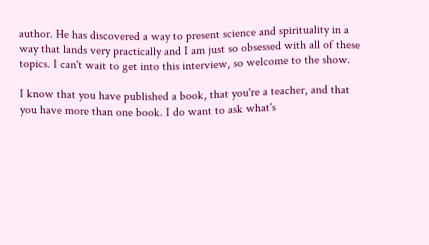author. He has discovered a way to present science and spirituality in a way that lands very practically and I am just so obsessed with all of these topics. I can't wait to get into this interview, so welcome to the show.

I know that you have published a book, that you're a teacher, and that you have more than one book. I do want to ask what's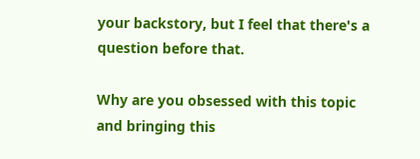your backstory, but I feel that there's a question before that.

Why are you obsessed with this topic and bringing this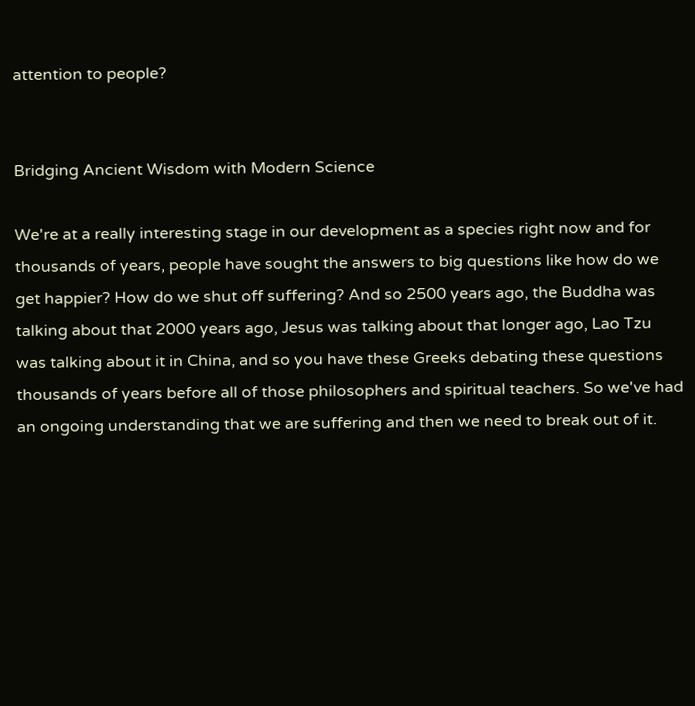attention to people?


Bridging Ancient Wisdom with Modern Science

We're at a really interesting stage in our development as a species right now and for thousands of years, people have sought the answers to big questions like how do we get happier? How do we shut off suffering? And so 2500 years ago, the Buddha was talking about that 2000 years ago, Jesus was talking about that longer ago, Lao Tzu was talking about it in China, and so you have these Greeks debating these questions thousands of years before all of those philosophers and spiritual teachers. So we've had an ongoing understanding that we are suffering and then we need to break out of it.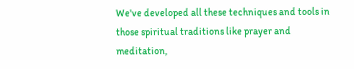We've developed all these techniques and tools in those spiritual traditions like prayer and meditation,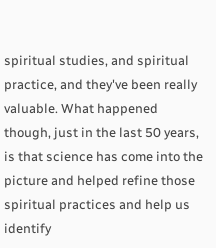spiritual studies, and spiritual practice, and they've been really valuable. What happened though, just in the last 50 years, is that science has come into the picture and helped refine those spiritual practices and help us identify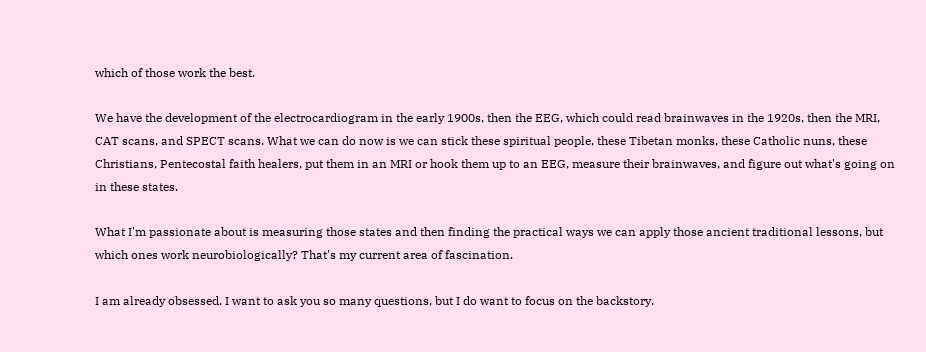which of those work the best.

We have the development of the electrocardiogram in the early 1900s, then the EEG, which could read brainwaves in the 1920s, then the MRI, CAT scans, and SPECT scans. What we can do now is we can stick these spiritual people, these Tibetan monks, these Catholic nuns, these Christians, Pentecostal faith healers, put them in an MRI or hook them up to an EEG, measure their brainwaves, and figure out what's going on in these states.

What I'm passionate about is measuring those states and then finding the practical ways we can apply those ancient traditional lessons, but which ones work neurobiologically? That's my current area of fascination.

I am already obsessed. I want to ask you so many questions, but I do want to focus on the backstory.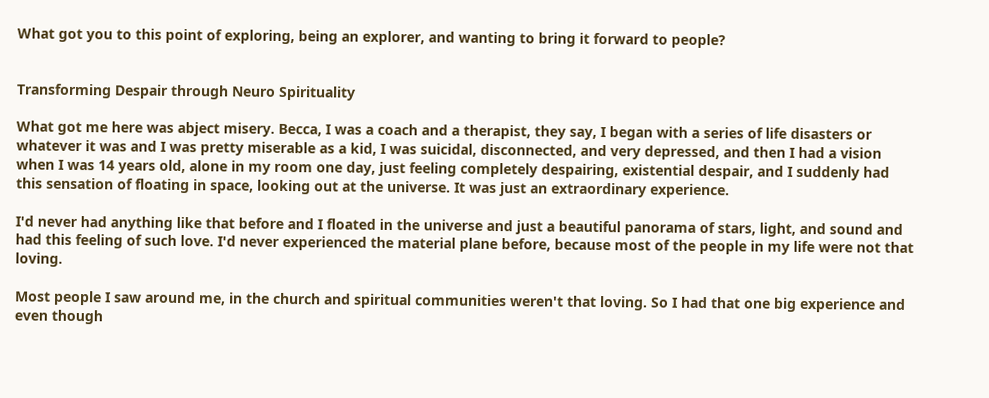What got you to this point of exploring, being an explorer, and wanting to bring it forward to people?


Transforming Despair through Neuro Spirituality

What got me here was abject misery. Becca, I was a coach and a therapist, they say, I began with a series of life disasters or whatever it was and I was pretty miserable as a kid, I was suicidal, disconnected, and very depressed, and then I had a vision when I was 14 years old, alone in my room one day, just feeling completely despairing, existential despair, and I suddenly had this sensation of floating in space, looking out at the universe. It was just an extraordinary experience.

I'd never had anything like that before and I floated in the universe and just a beautiful panorama of stars, light, and sound and had this feeling of such love. I'd never experienced the material plane before, because most of the people in my life were not that loving.

Most people I saw around me, in the church and spiritual communities weren't that loving. So I had that one big experience and even though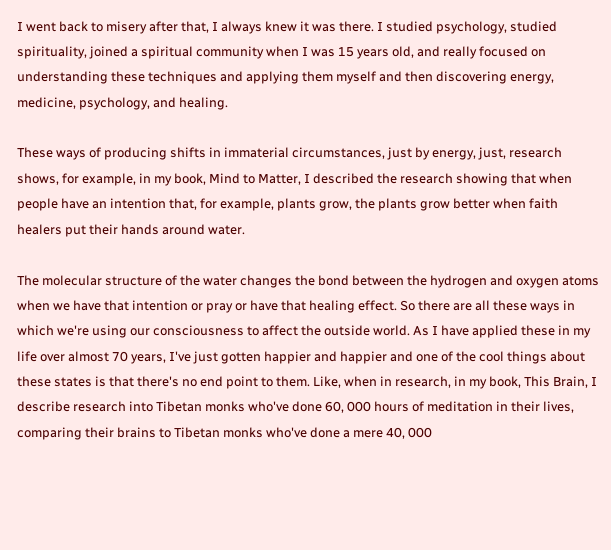I went back to misery after that, I always knew it was there. I studied psychology, studied spirituality, joined a spiritual community when I was 15 years old, and really focused on understanding these techniques and applying them myself and then discovering energy, medicine, psychology, and healing.

These ways of producing shifts in immaterial circumstances, just by energy, just, research shows, for example, in my book, Mind to Matter, I described the research showing that when people have an intention that, for example, plants grow, the plants grow better when faith healers put their hands around water.

The molecular structure of the water changes the bond between the hydrogen and oxygen atoms when we have that intention or pray or have that healing effect. So there are all these ways in which we're using our consciousness to affect the outside world. As I have applied these in my life over almost 70 years, I've just gotten happier and happier and one of the cool things about these states is that there's no end point to them. Like, when in research, in my book, This Brain, I describe research into Tibetan monks who've done 60, 000 hours of meditation in their lives, comparing their brains to Tibetan monks who've done a mere 40, 000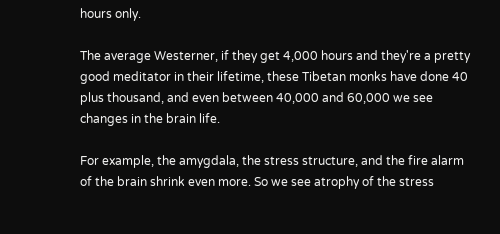hours only.

The average Westerner, if they get 4,000 hours and they're a pretty good meditator in their lifetime, these Tibetan monks have done 40 plus thousand, and even between 40,000 and 60,000 we see changes in the brain life.

For example, the amygdala, the stress structure, and the fire alarm of the brain shrink even more. So we see atrophy of the stress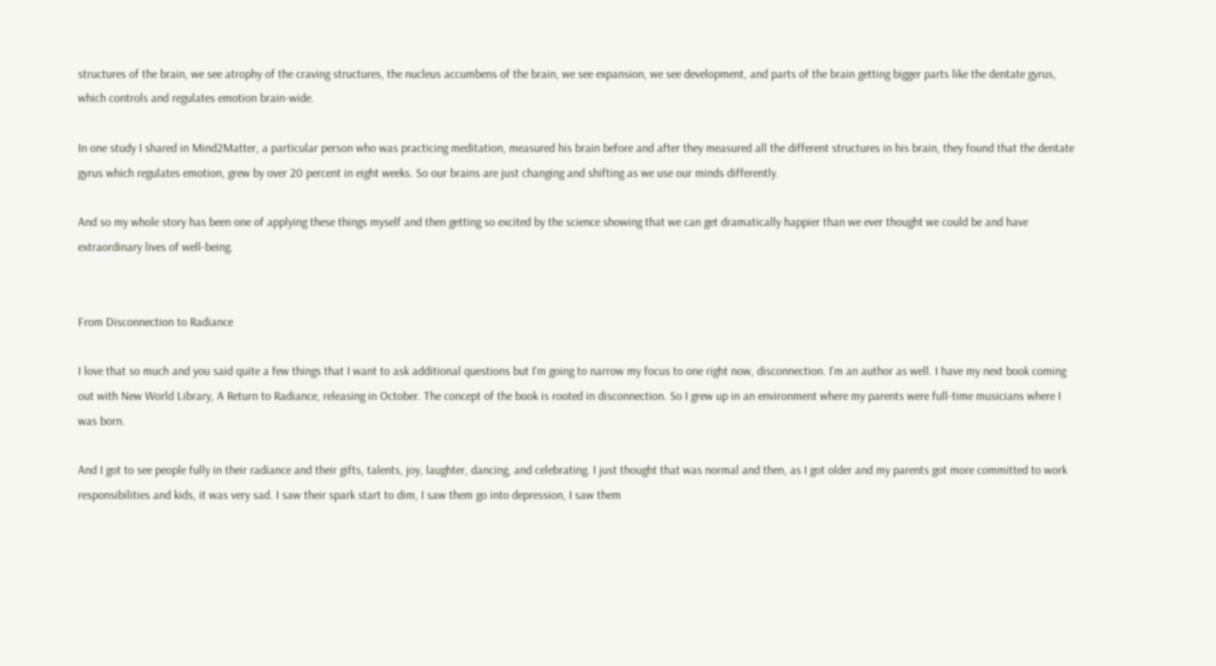structures of the brain, we see atrophy of the craving structures, the nucleus accumbens of the brain, we see expansion, we see development, and parts of the brain getting bigger parts like the dentate gyrus, which controls and regulates emotion brain-wide.

In one study I shared in Mind2Matter, a particular person who was practicing meditation, measured his brain before and after they measured all the different structures in his brain, they found that the dentate gyrus which regulates emotion, grew by over 20 percent in eight weeks. So our brains are just changing and shifting as we use our minds differently.

And so my whole story has been one of applying these things myself and then getting so excited by the science showing that we can get dramatically happier than we ever thought we could be and have extraordinary lives of well-being.


From Disconnection to Radiance

I love that so much and you said quite a few things that I want to ask additional questions but I'm going to narrow my focus to one right now, disconnection. I'm an author as well. I have my next book coming out with New World Library, A Return to Radiance, releasing in October. The concept of the book is rooted in disconnection. So I grew up in an environment where my parents were full-time musicians where I was born.

And I got to see people fully in their radiance and their gifts, talents, joy, laughter, dancing, and celebrating. I just thought that was normal and then, as I got older and my parents got more committed to work responsibilities and kids, it was very sad. I saw their spark start to dim, I saw them go into depression, I saw them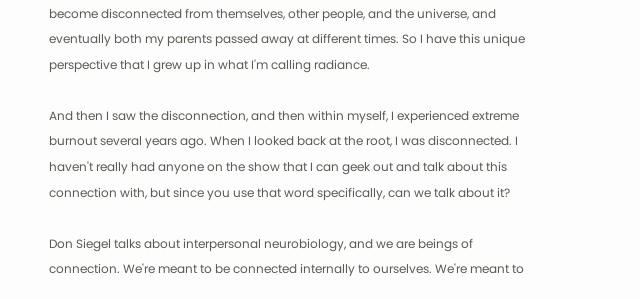become disconnected from themselves, other people, and the universe, and eventually both my parents passed away at different times. So I have this unique perspective that I grew up in what I'm calling radiance.

And then I saw the disconnection, and then within myself, I experienced extreme burnout several years ago. When I looked back at the root, I was disconnected. I haven't really had anyone on the show that I can geek out and talk about this connection with, but since you use that word specifically, can we talk about it?

Don Siegel talks about interpersonal neurobiology, and we are beings of connection. We're meant to be connected internally to ourselves. We're meant to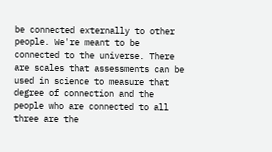be connected externally to other people. We're meant to be connected to the universe. There are scales that assessments can be used in science to measure that degree of connection and the people who are connected to all three are the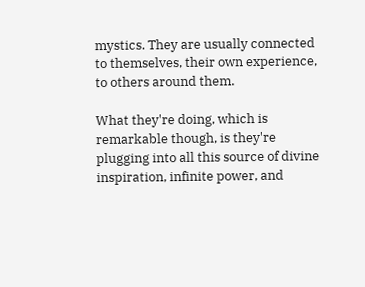mystics. They are usually connected to themselves, their own experience, to others around them.

What they're doing, which is remarkable though, is they're plugging into all this source of divine inspiration, infinite power, and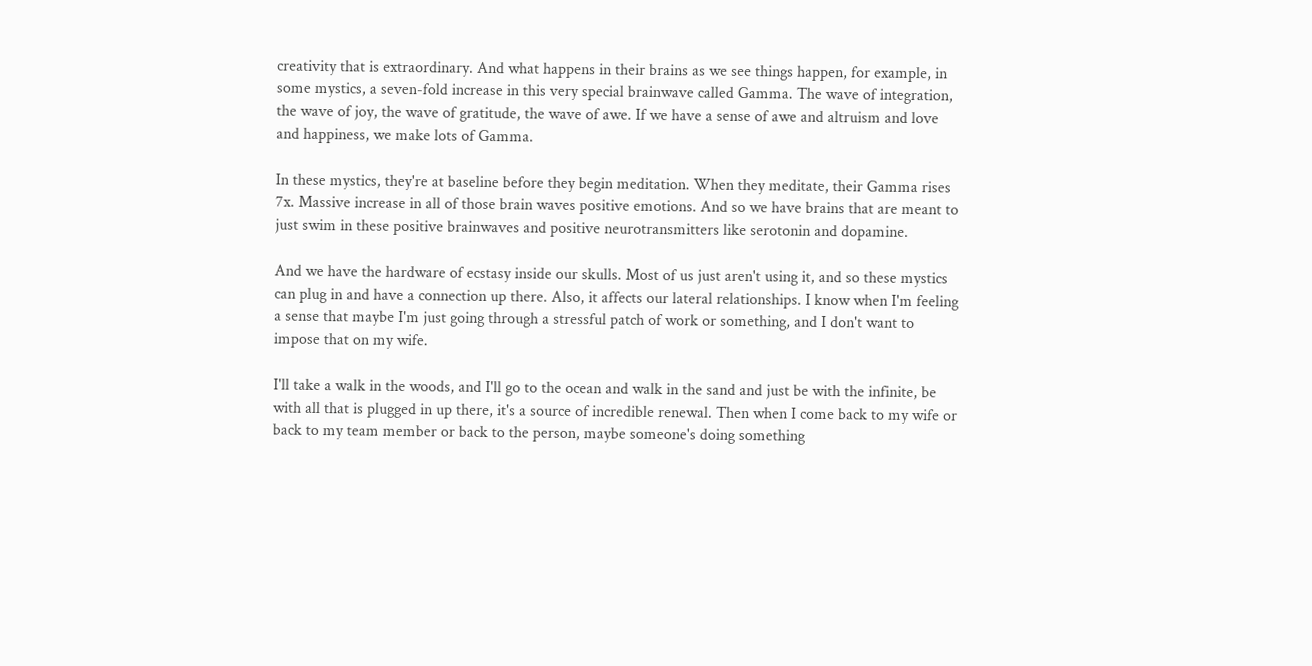creativity that is extraordinary. And what happens in their brains as we see things happen, for example, in some mystics, a seven-fold increase in this very special brainwave called Gamma. The wave of integration, the wave of joy, the wave of gratitude, the wave of awe. If we have a sense of awe and altruism and love and happiness, we make lots of Gamma.

In these mystics, they're at baseline before they begin meditation. When they meditate, their Gamma rises 7x. Massive increase in all of those brain waves positive emotions. And so we have brains that are meant to just swim in these positive brainwaves and positive neurotransmitters like serotonin and dopamine.

And we have the hardware of ecstasy inside our skulls. Most of us just aren't using it, and so these mystics can plug in and have a connection up there. Also, it affects our lateral relationships. I know when I'm feeling a sense that maybe I'm just going through a stressful patch of work or something, and I don't want to impose that on my wife.

I'll take a walk in the woods, and I'll go to the ocean and walk in the sand and just be with the infinite, be with all that is plugged in up there, it's a source of incredible renewal. Then when I come back to my wife or back to my team member or back to the person, maybe someone's doing something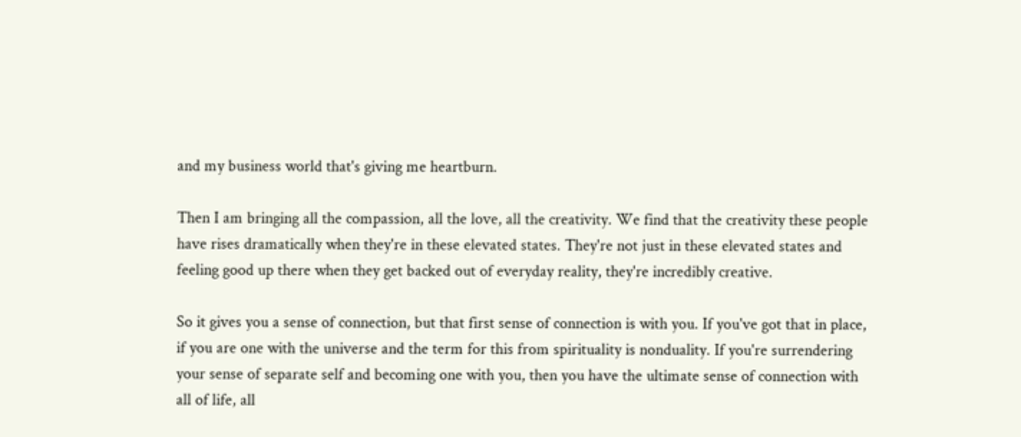and my business world that's giving me heartburn.

Then I am bringing all the compassion, all the love, all the creativity. We find that the creativity these people have rises dramatically when they're in these elevated states. They're not just in these elevated states and feeling good up there when they get backed out of everyday reality, they're incredibly creative.

So it gives you a sense of connection, but that first sense of connection is with you. If you've got that in place, if you are one with the universe and the term for this from spirituality is nonduality. If you're surrendering your sense of separate self and becoming one with you, then you have the ultimate sense of connection with all of life, all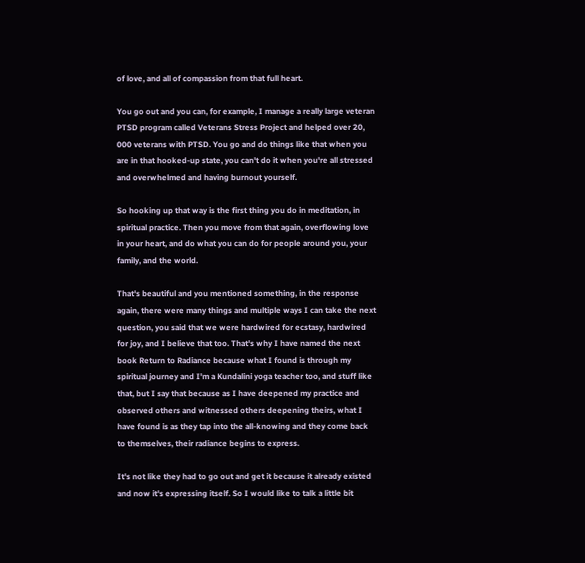of love, and all of compassion from that full heart.

You go out and you can, for example, I manage a really large veteran PTSD program called Veterans Stress Project and helped over 20, 000 veterans with PTSD. You go and do things like that when you are in that hooked-up state, you can't do it when you're all stressed and overwhelmed and having burnout yourself.

So hooking up that way is the first thing you do in meditation, in spiritual practice. Then you move from that again, overflowing love in your heart, and do what you can do for people around you, your family, and the world.

That's beautiful and you mentioned something, in the response again, there were many things and multiple ways I can take the next question, you said that we were hardwired for ecstasy, hardwired for joy, and I believe that too. That's why I have named the next book Return to Radiance because what I found is through my spiritual journey and I'm a Kundalini yoga teacher too, and stuff like that, but I say that because as I have deepened my practice and observed others and witnessed others deepening theirs, what I have found is as they tap into the all-knowing and they come back to themselves, their radiance begins to express.

It's not like they had to go out and get it because it already existed and now it's expressing itself. So I would like to talk a little bit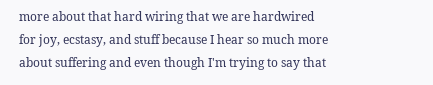more about that hard wiring that we are hardwired for joy, ecstasy, and stuff because I hear so much more about suffering and even though I'm trying to say that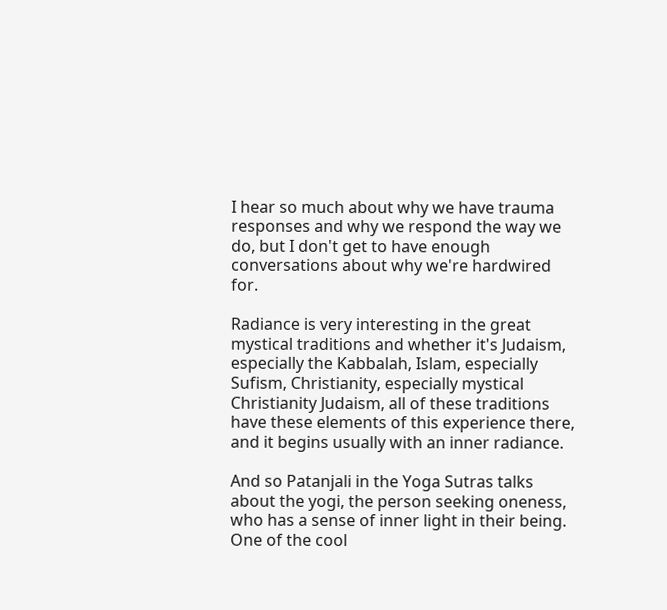I hear so much about why we have trauma responses and why we respond the way we do, but I don't get to have enough conversations about why we're hardwired for.

Radiance is very interesting in the great mystical traditions and whether it's Judaism, especially the Kabbalah, Islam, especially Sufism, Christianity, especially mystical Christianity Judaism, all of these traditions have these elements of this experience there, and it begins usually with an inner radiance.

And so Patanjali in the Yoga Sutras talks about the yogi, the person seeking oneness, who has a sense of inner light in their being. One of the cool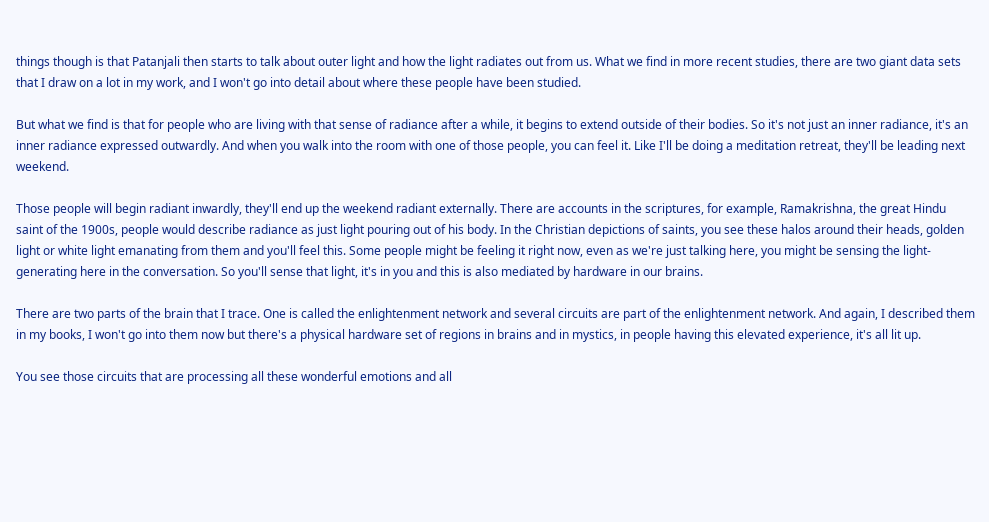things though is that Patanjali then starts to talk about outer light and how the light radiates out from us. What we find in more recent studies, there are two giant data sets that I draw on a lot in my work, and I won't go into detail about where these people have been studied.

But what we find is that for people who are living with that sense of radiance after a while, it begins to extend outside of their bodies. So it's not just an inner radiance, it's an inner radiance expressed outwardly. And when you walk into the room with one of those people, you can feel it. Like I'll be doing a meditation retreat, they'll be leading next weekend.

Those people will begin radiant inwardly, they'll end up the weekend radiant externally. There are accounts in the scriptures, for example, Ramakrishna, the great Hindu saint of the 1900s, people would describe radiance as just light pouring out of his body. In the Christian depictions of saints, you see these halos around their heads, golden light or white light emanating from them and you'll feel this. Some people might be feeling it right now, even as we're just talking here, you might be sensing the light-generating here in the conversation. So you'll sense that light, it's in you and this is also mediated by hardware in our brains.

There are two parts of the brain that I trace. One is called the enlightenment network and several circuits are part of the enlightenment network. And again, I described them in my books, I won't go into them now but there's a physical hardware set of regions in brains and in mystics, in people having this elevated experience, it's all lit up.

You see those circuits that are processing all these wonderful emotions and all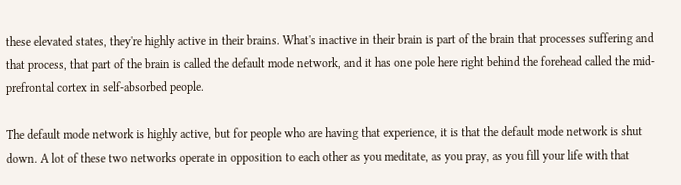these elevated states, they're highly active in their brains. What's inactive in their brain is part of the brain that processes suffering and that process, that part of the brain is called the default mode network, and it has one pole here right behind the forehead called the mid-prefrontal cortex in self-absorbed people.

The default mode network is highly active, but for people who are having that experience, it is that the default mode network is shut down. A lot of these two networks operate in opposition to each other as you meditate, as you pray, as you fill your life with that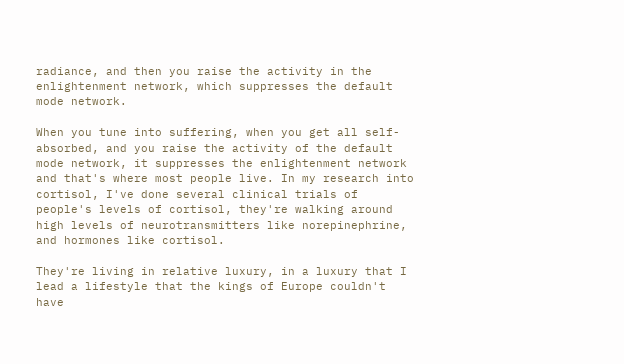radiance, and then you raise the activity in the enlightenment network, which suppresses the default mode network.

When you tune into suffering, when you get all self-absorbed, and you raise the activity of the default mode network, it suppresses the enlightenment network and that's where most people live. In my research into cortisol, I've done several clinical trials of people's levels of cortisol, they're walking around high levels of neurotransmitters like norepinephrine, and hormones like cortisol.

They're living in relative luxury, in a luxury that I lead a lifestyle that the kings of Europe couldn't have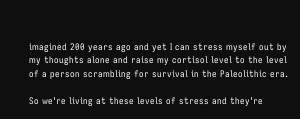imagined 200 years ago and yet I can stress myself out by my thoughts alone and raise my cortisol level to the level of a person scrambling for survival in the Paleolithic era.

So we're living at these levels of stress and they're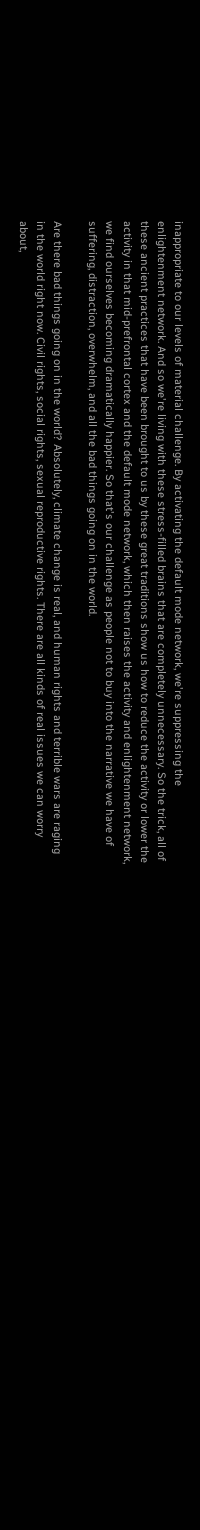inappropriate to our levels of material challenge. By activating the default mode network, we're suppressing the enlightenment network. And so we're living with these stress-filled brains that are completely unnecessary. So the trick, all of these ancient practices that have been brought to us by these great traditions show us how to reduce the activity or lower the activity in that mid-prefrontal cortex and the default mode network, which then raises the activity and enlightenment network, we find ourselves becoming dramatically happier. So that's our challenge as people not to buy into the narrative we have of suffering, distraction, overwhelm, and all the bad things going on in the world.

Are there bad things going on in the world? Absolutely, climate change is real, and human rights and terrible wars are raging in the world right now. Civil rights, social rights, sexual reproductive rights. There are all kinds of real issues we can worry about,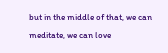but in the middle of that, we can meditate, we can love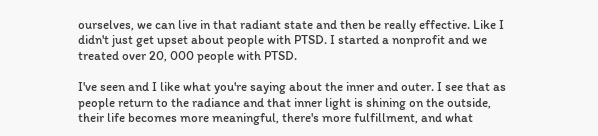ourselves, we can live in that radiant state and then be really effective. Like I didn't just get upset about people with PTSD. I started a nonprofit and we treated over 20, 000 people with PTSD.

I've seen and I like what you're saying about the inner and outer. I see that as people return to the radiance and that inner light is shining on the outside, their life becomes more meaningful, there's more fulfillment, and what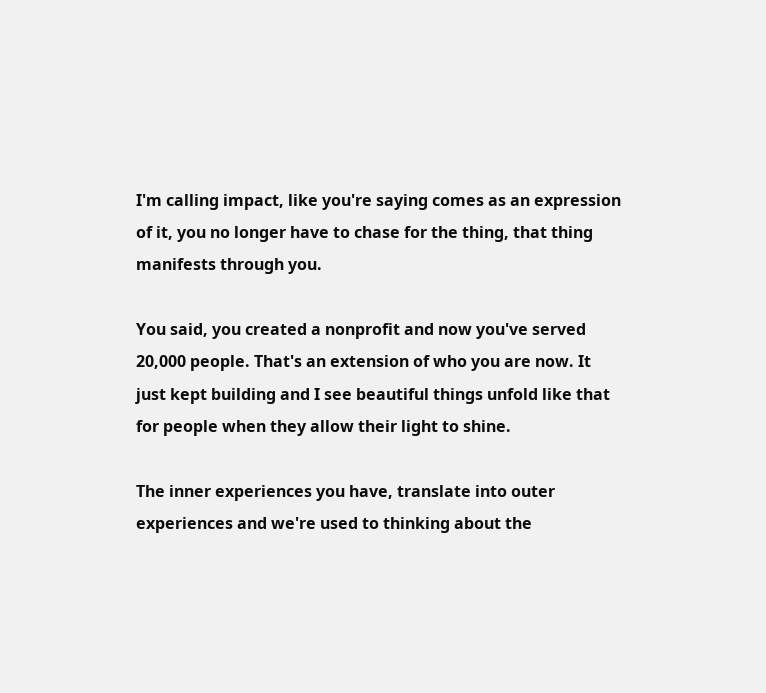I'm calling impact, like you're saying comes as an expression of it, you no longer have to chase for the thing, that thing manifests through you.

You said, you created a nonprofit and now you've served 20,000 people. That's an extension of who you are now. It just kept building and I see beautiful things unfold like that for people when they allow their light to shine.

The inner experiences you have, translate into outer experiences and we're used to thinking about the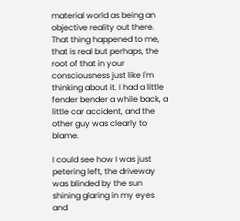material world as being an objective reality out there. That thing happened to me, that is real but perhaps, the root of that in your consciousness just like I'm thinking about it. I had a little fender bender a while back, a little car accident, and the other guy was clearly to blame.

I could see how I was just petering left, the driveway was blinded by the sun shining glaring in my eyes and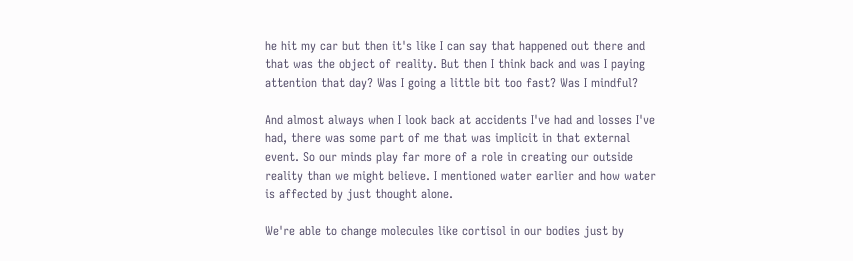he hit my car but then it's like I can say that happened out there and that was the object of reality. But then I think back and was I paying attention that day? Was I going a little bit too fast? Was I mindful?

And almost always when I look back at accidents I've had and losses I've had, there was some part of me that was implicit in that external event. So our minds play far more of a role in creating our outside reality than we might believe. I mentioned water earlier and how water is affected by just thought alone.

We're able to change molecules like cortisol in our bodies just by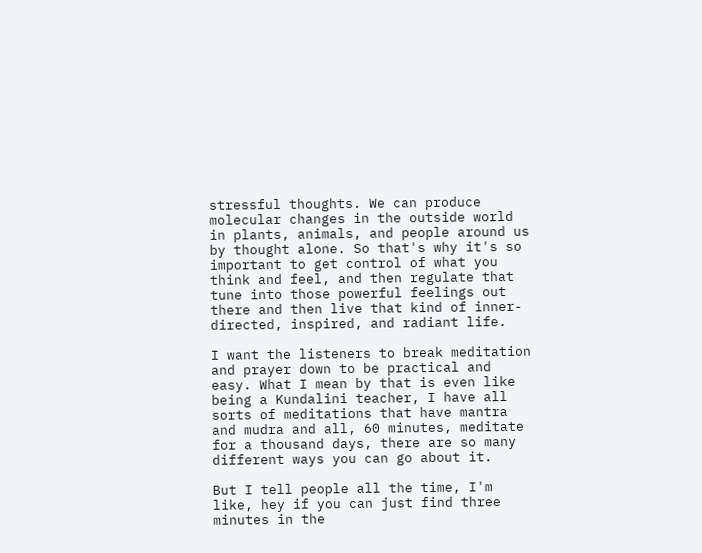stressful thoughts. We can produce molecular changes in the outside world in plants, animals, and people around us by thought alone. So that's why it's so important to get control of what you think and feel, and then regulate that tune into those powerful feelings out there and then live that kind of inner-directed, inspired, and radiant life.

I want the listeners to break meditation and prayer down to be practical and easy. What I mean by that is even like being a Kundalini teacher, I have all sorts of meditations that have mantra and mudra and all, 60 minutes, meditate for a thousand days, there are so many different ways you can go about it.

But I tell people all the time, I'm like, hey if you can just find three minutes in the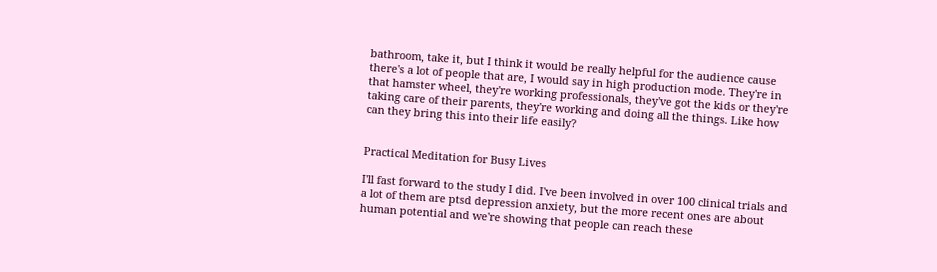bathroom, take it, but I think it would be really helpful for the audience cause there's a lot of people that are, I would say in high production mode. They're in that hamster wheel, they're working professionals, they've got the kids or they're taking care of their parents, they're working and doing all the things. Like how can they bring this into their life easily?


Practical Meditation for Busy Lives

I'll fast forward to the study I did. I've been involved in over 100 clinical trials and a lot of them are ptsd depression anxiety, but the more recent ones are about human potential and we're showing that people can reach these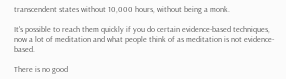transcendent states without 10,000 hours, without being a monk.

It's possible to reach them quickly if you do certain evidence-based techniques, now a lot of meditation and what people think of as meditation is not evidence-based.

There is no good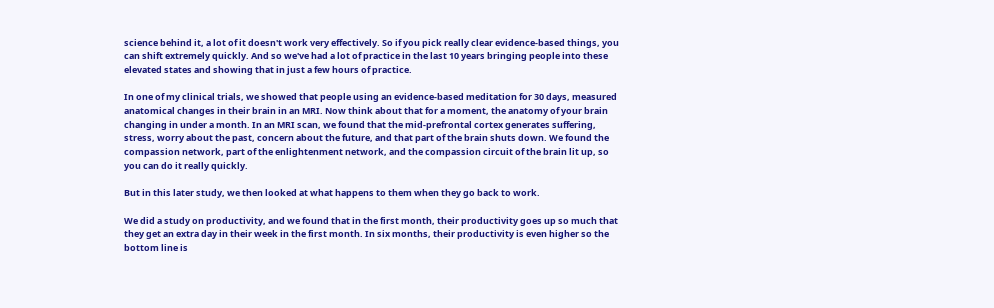science behind it, a lot of it doesn't work very effectively. So if you pick really clear evidence-based things, you can shift extremely quickly. And so we've had a lot of practice in the last 10 years bringing people into these elevated states and showing that in just a few hours of practice.

In one of my clinical trials, we showed that people using an evidence-based meditation for 30 days, measured anatomical changes in their brain in an MRI. Now think about that for a moment, the anatomy of your brain changing in under a month. In an MRI scan, we found that the mid-prefrontal cortex generates suffering, stress, worry about the past, concern about the future, and that part of the brain shuts down. We found the compassion network, part of the enlightenment network, and the compassion circuit of the brain lit up, so you can do it really quickly.

But in this later study, we then looked at what happens to them when they go back to work.

We did a study on productivity, and we found that in the first month, their productivity goes up so much that they get an extra day in their week in the first month. In six months, their productivity is even higher so the bottom line is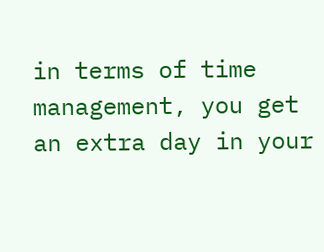in terms of time management, you get an extra day in your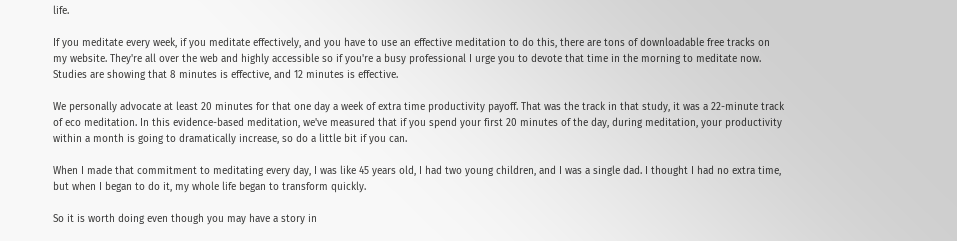life.

If you meditate every week, if you meditate effectively, and you have to use an effective meditation to do this, there are tons of downloadable free tracks on my website. They're all over the web and highly accessible so if you're a busy professional I urge you to devote that time in the morning to meditate now. Studies are showing that 8 minutes is effective, and 12 minutes is effective.

We personally advocate at least 20 minutes for that one day a week of extra time productivity payoff. That was the track in that study, it was a 22-minute track of eco meditation. In this evidence-based meditation, we've measured that if you spend your first 20 minutes of the day, during meditation, your productivity within a month is going to dramatically increase, so do a little bit if you can.

When I made that commitment to meditating every day, I was like 45 years old, I had two young children, and I was a single dad. I thought I had no extra time, but when I began to do it, my whole life began to transform quickly.

So it is worth doing even though you may have a story in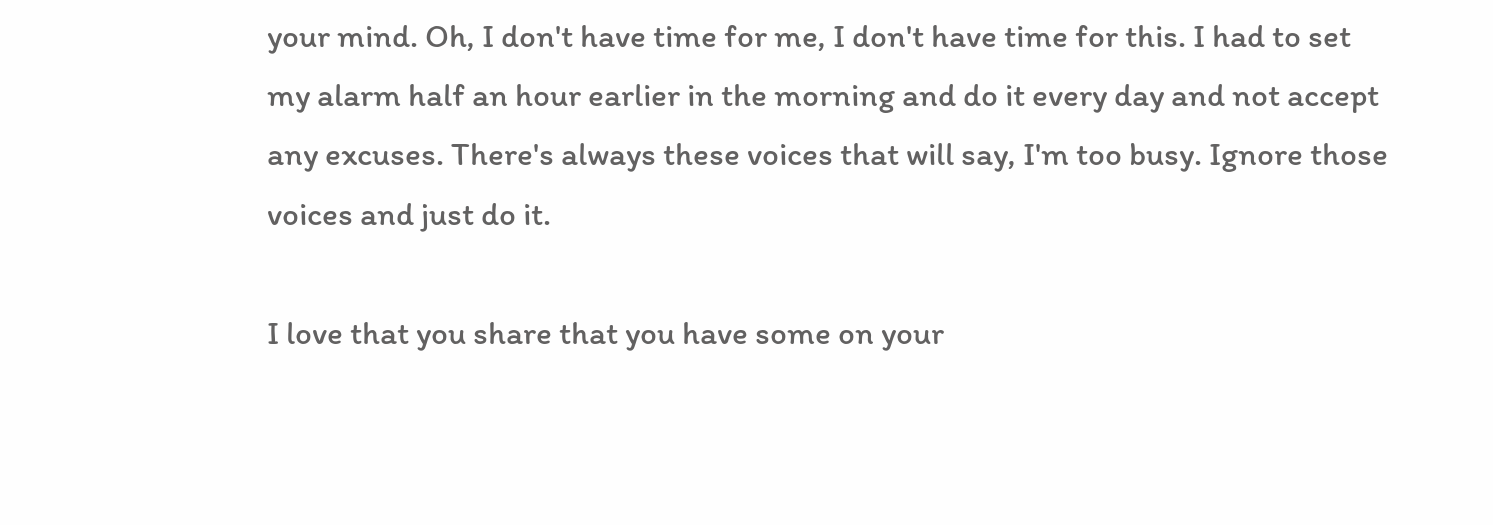your mind. Oh, I don't have time for me, I don't have time for this. I had to set my alarm half an hour earlier in the morning and do it every day and not accept any excuses. There's always these voices that will say, I'm too busy. Ignore those voices and just do it.

I love that you share that you have some on your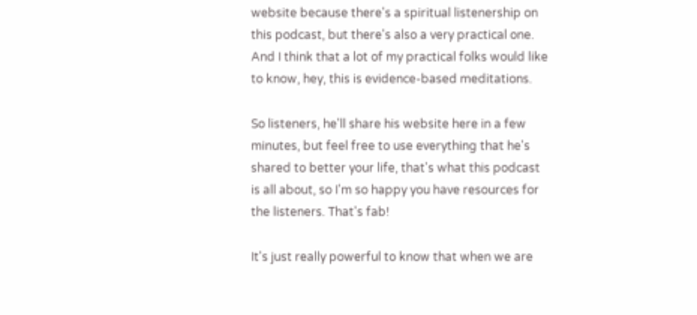website because there's a spiritual listenership on this podcast, but there's also a very practical one. And I think that a lot of my practical folks would like to know, hey, this is evidence-based meditations.

So listeners, he'll share his website here in a few minutes, but feel free to use everything that he's shared to better your life, that's what this podcast is all about, so I'm so happy you have resources for the listeners. That's fab!

It's just really powerful to know that when we are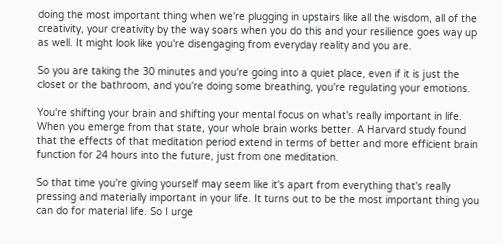doing the most important thing when we're plugging in upstairs like all the wisdom, all of the creativity, your creativity by the way soars when you do this and your resilience goes way up as well. It might look like you're disengaging from everyday reality and you are.

So you are taking the 30 minutes and you're going into a quiet place, even if it is just the closet or the bathroom, and you're doing some breathing, you're regulating your emotions.

You're shifting your brain and shifting your mental focus on what's really important in life. When you emerge from that state, your whole brain works better. A Harvard study found that the effects of that meditation period extend in terms of better and more efficient brain function for 24 hours into the future, just from one meditation.

So that time you're giving yourself may seem like it's apart from everything that's really pressing and materially important in your life. It turns out to be the most important thing you can do for material life. So I urge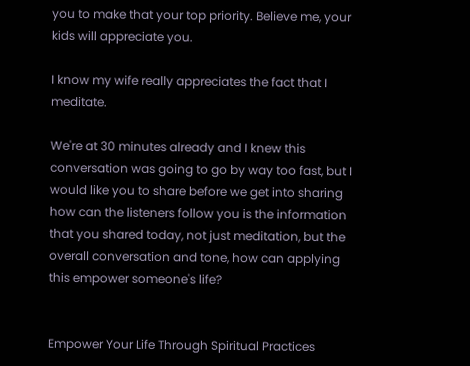you to make that your top priority. Believe me, your kids will appreciate you.

I know my wife really appreciates the fact that I meditate.

We're at 30 minutes already and I knew this conversation was going to go by way too fast, but I would like you to share before we get into sharing how can the listeners follow you is the information that you shared today, not just meditation, but the overall conversation and tone, how can applying this empower someone's life?


Empower Your Life Through Spiritual Practices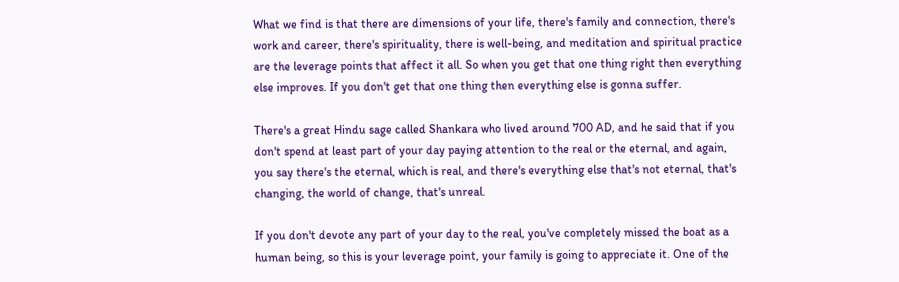What we find is that there are dimensions of your life, there's family and connection, there's work and career, there's spirituality, there is well-being, and meditation and spiritual practice are the leverage points that affect it all. So when you get that one thing right then everything else improves. If you don't get that one thing then everything else is gonna suffer.

There's a great Hindu sage called Shankara who lived around 700 AD, and he said that if you don't spend at least part of your day paying attention to the real or the eternal, and again, you say there's the eternal, which is real, and there's everything else that's not eternal, that's changing, the world of change, that's unreal.

If you don't devote any part of your day to the real, you've completely missed the boat as a human being, so this is your leverage point, your family is going to appreciate it. One of the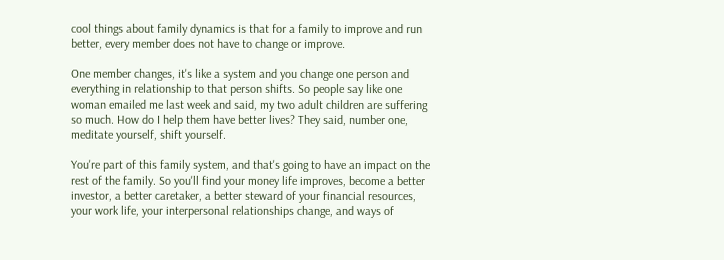cool things about family dynamics is that for a family to improve and run better, every member does not have to change or improve.

One member changes, it's like a system and you change one person and everything in relationship to that person shifts. So people say like one woman emailed me last week and said, my two adult children are suffering so much. How do I help them have better lives? They said, number one, meditate yourself, shift yourself.

You're part of this family system, and that's going to have an impact on the rest of the family. So you'll find your money life improves, become a better investor, a better caretaker, a better steward of your financial resources, your work life, your interpersonal relationships change, and ways of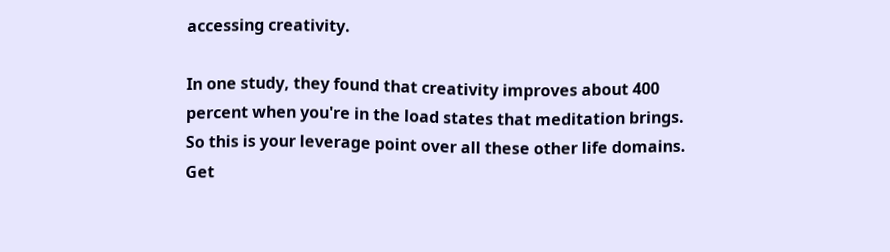accessing creativity.

In one study, they found that creativity improves about 400 percent when you're in the load states that meditation brings. So this is your leverage point over all these other life domains. Get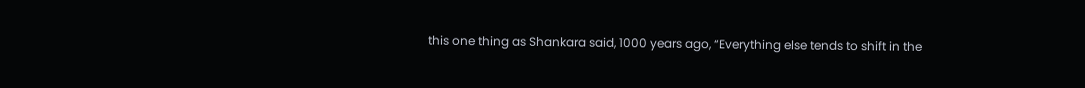this one thing as Shankara said, 1000 years ago, “Everything else tends to shift in the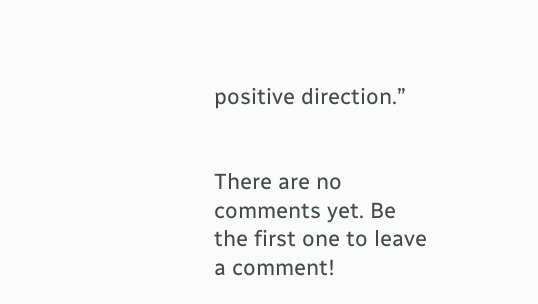positive direction.”


There are no comments yet. Be the first one to leave a comment!